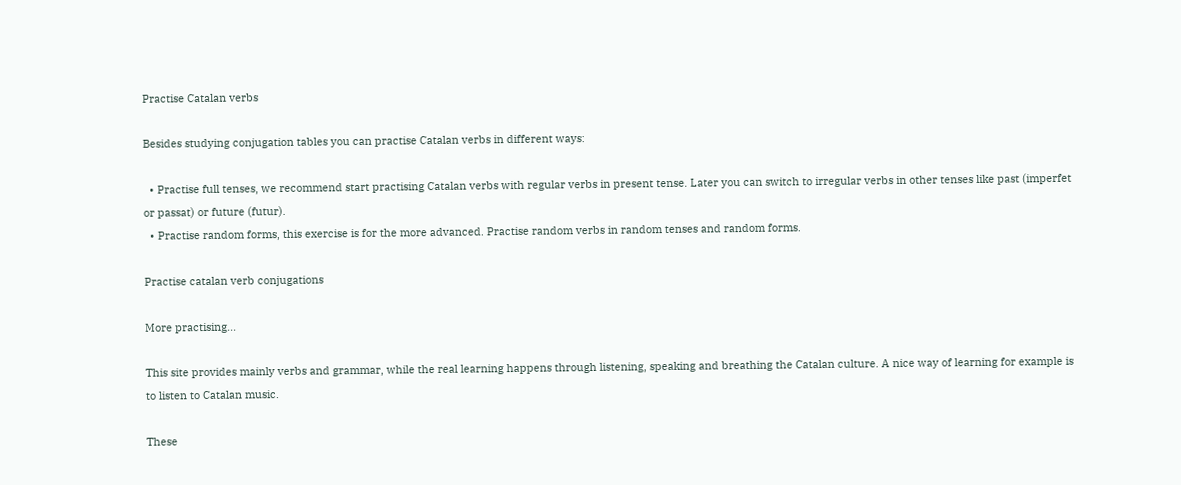Practise Catalan verbs

Besides studying conjugation tables you can practise Catalan verbs in different ways:

  • Practise full tenses, we recommend start practising Catalan verbs with regular verbs in present tense. Later you can switch to irregular verbs in other tenses like past (imperfet or passat) or future (futur).
  • Practise random forms, this exercise is for the more advanced. Practise random verbs in random tenses and random forms.

Practise catalan verb conjugations

More practising...

This site provides mainly verbs and grammar, while the real learning happens through listening, speaking and breathing the Catalan culture. A nice way of learning for example is to listen to Catalan music.

These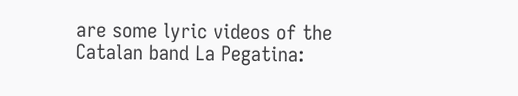are some lyric videos of the Catalan band La Pegatina: